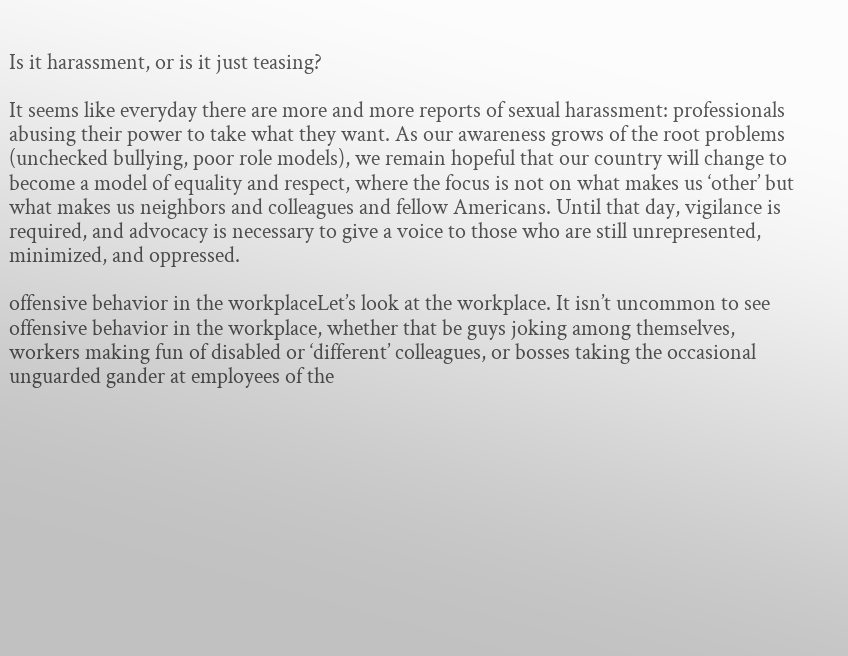Is it harassment, or is it just teasing?

It seems like everyday there are more and more reports of sexual harassment: professionals abusing their power to take what they want. As our awareness grows of the root problems (unchecked bullying, poor role models), we remain hopeful that our country will change to become a model of equality and respect, where the focus is not on what makes us ‘other’ but what makes us neighbors and colleagues and fellow Americans. Until that day, vigilance is required, and advocacy is necessary to give a voice to those who are still unrepresented, minimized, and oppressed.

offensive behavior in the workplaceLet’s look at the workplace. It isn’t uncommon to see offensive behavior in the workplace, whether that be guys joking among themselves, workers making fun of disabled or ‘different’ colleagues, or bosses taking the occasional unguarded gander at employees of the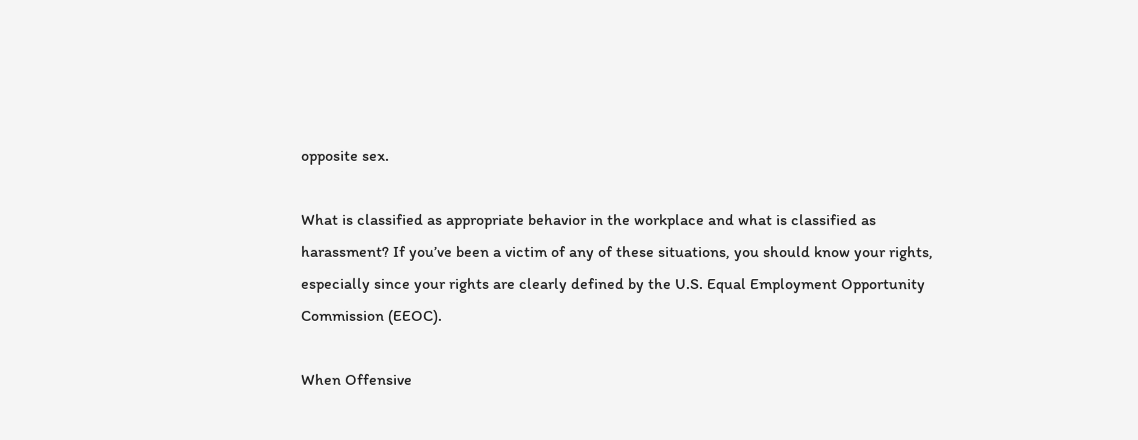opposite sex.

What is classified as appropriate behavior in the workplace and what is classified as harassment? If you’ve been a victim of any of these situations, you should know your rights, especially since your rights are clearly defined by the U.S. Equal Employment Opportunity Commission (EEOC).

When Offensive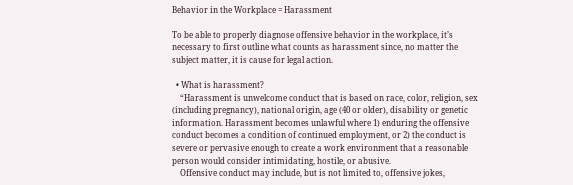Behavior in the Workplace = Harassment

To be able to properly diagnose offensive behavior in the workplace, it’s necessary to first outline what counts as harassment since, no matter the subject matter, it is cause for legal action.

  • What is harassment?
    “Harassment is unwelcome conduct that is based on race, color, religion, sex (including pregnancy), national origin, age (40 or older), disability or genetic information. Harassment becomes unlawful where 1) enduring the offensive conduct becomes a condition of continued employment, or 2) the conduct is severe or pervasive enough to create a work environment that a reasonable person would consider intimidating, hostile, or abusive.
    Offensive conduct may include, but is not limited to, offensive jokes,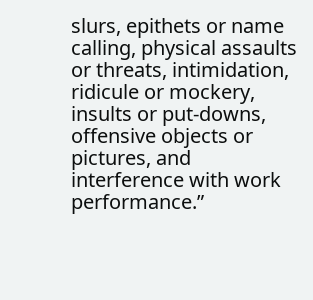slurs, epithets or name calling, physical assaults or threats, intimidation, ridicule or mockery, insults or put-downs, offensive objects or pictures, and interference with work performance.”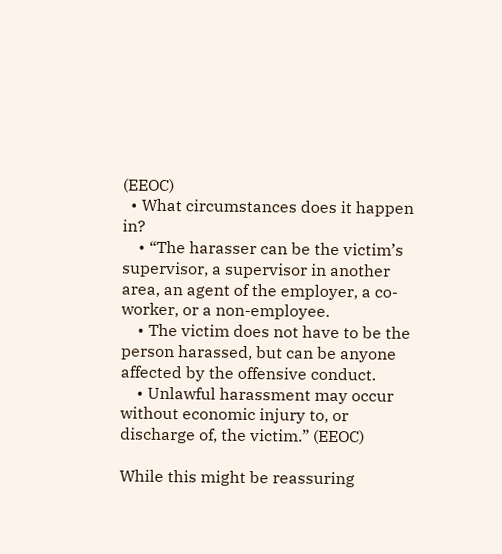(EEOC)
  • What circumstances does it happen in?
    • “The harasser can be the victim’s supervisor, a supervisor in another area, an agent of the employer, a co-worker, or a non-employee.
    • The victim does not have to be the person harassed, but can be anyone affected by the offensive conduct.
    • Unlawful harassment may occur without economic injury to, or discharge of, the victim.” (EEOC)

While this might be reassuring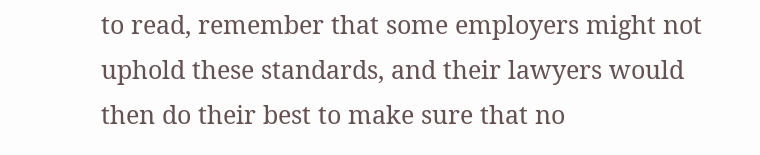to read, remember that some employers might not uphold these standards, and their lawyers would then do their best to make sure that no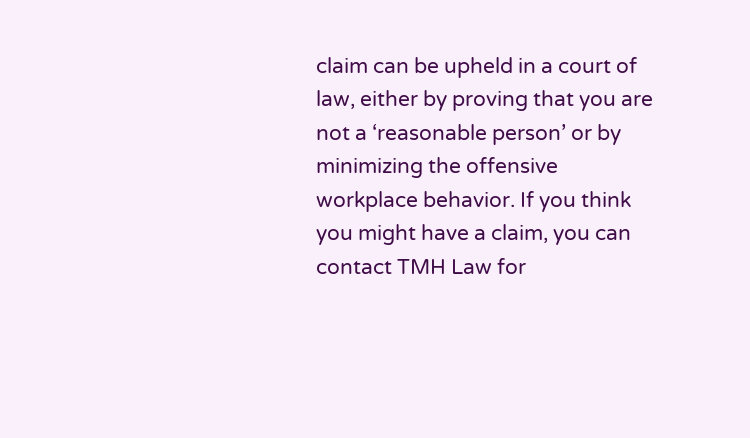claim can be upheld in a court of law, either by proving that you are not a ‘reasonable person’ or by minimizing the offensive workplace behavior. If you think you might have a claim, you can contact TMH Law for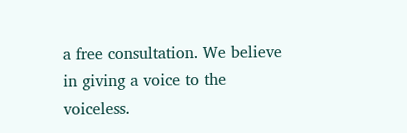a free consultation. We believe in giving a voice to the voiceless.